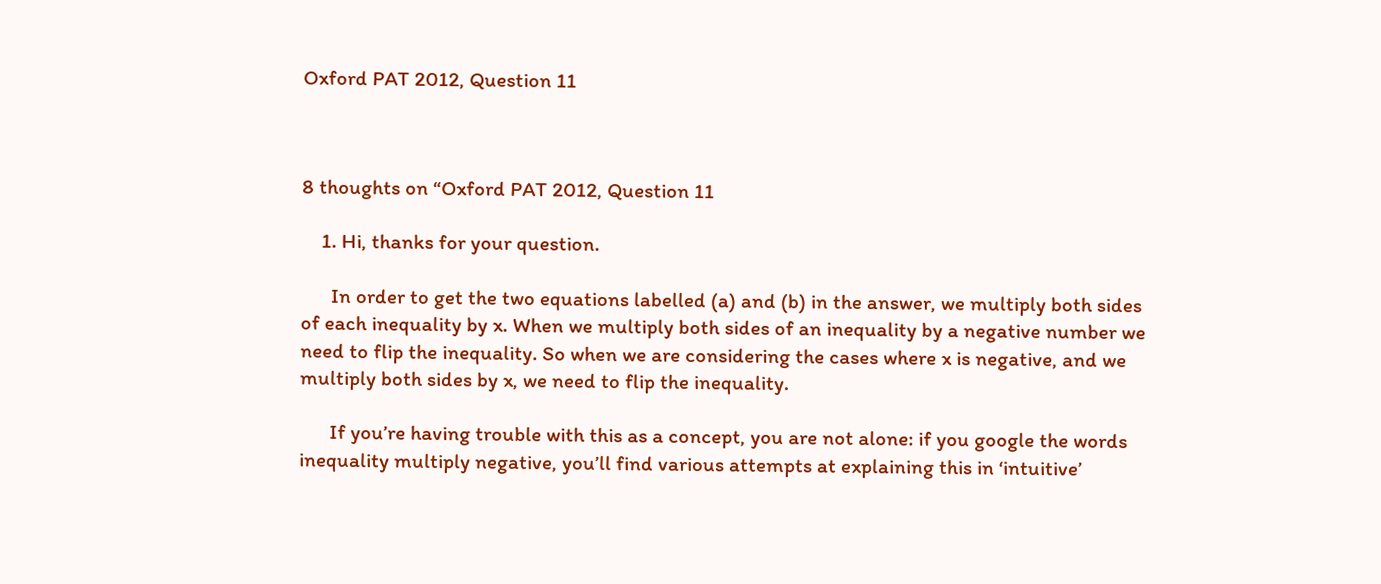Oxford PAT 2012, Question 11



8 thoughts on “Oxford PAT 2012, Question 11

    1. Hi, thanks for your question.

      In order to get the two equations labelled (a) and (b) in the answer, we multiply both sides of each inequality by x. When we multiply both sides of an inequality by a negative number we need to flip the inequality. So when we are considering the cases where x is negative, and we multiply both sides by x, we need to flip the inequality.

      If you’re having trouble with this as a concept, you are not alone: if you google the words inequality multiply negative, you’ll find various attempts at explaining this in ‘intuitive’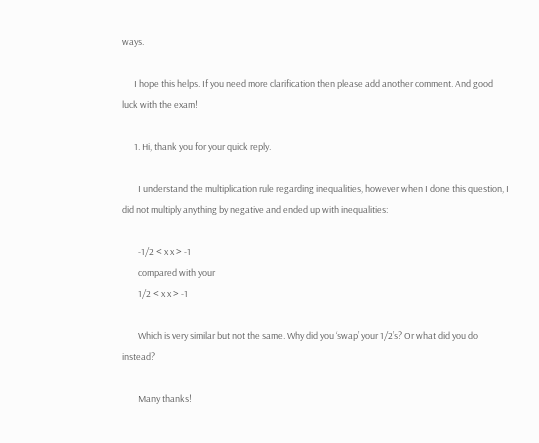ways.

      I hope this helps. If you need more clarification then please add another comment. And good luck with the exam!

      1. Hi, thank you for your quick reply.

        I understand the multiplication rule regarding inequalities, however when I done this question, I did not multiply anything by negative and ended up with inequalities:

        -1/2 < x x > -1
        compared with your
        1/2 < x x > -1

        Which is very similar but not the same. Why did you ‘swap’ your 1/2’s? Or what did you do instead?

        Many thanks!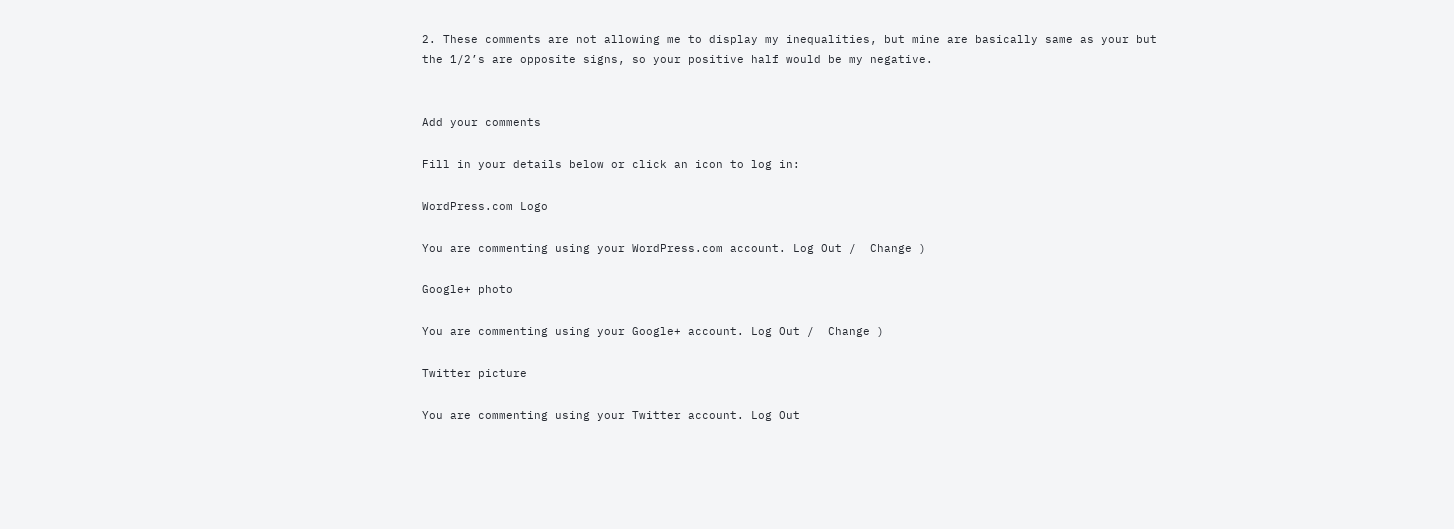2. These comments are not allowing me to display my inequalities, but mine are basically same as your but the 1/2’s are opposite signs, so your positive half would be my negative.


Add your comments

Fill in your details below or click an icon to log in:

WordPress.com Logo

You are commenting using your WordPress.com account. Log Out /  Change )

Google+ photo

You are commenting using your Google+ account. Log Out /  Change )

Twitter picture

You are commenting using your Twitter account. Log Out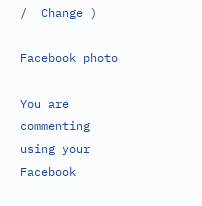/  Change )

Facebook photo

You are commenting using your Facebook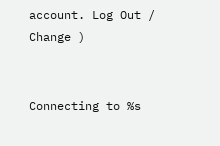account. Log Out /  Change )


Connecting to %s